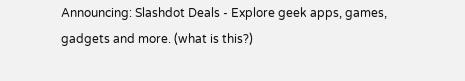Announcing: Slashdot Deals - Explore geek apps, games, gadgets and more. (what is this?)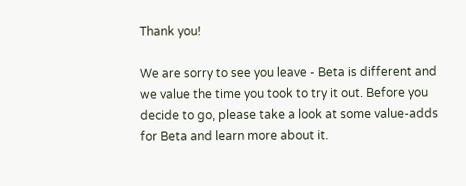Thank you!

We are sorry to see you leave - Beta is different and we value the time you took to try it out. Before you decide to go, please take a look at some value-adds for Beta and learn more about it.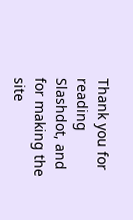Thank you for reading Slashdot, and for making the site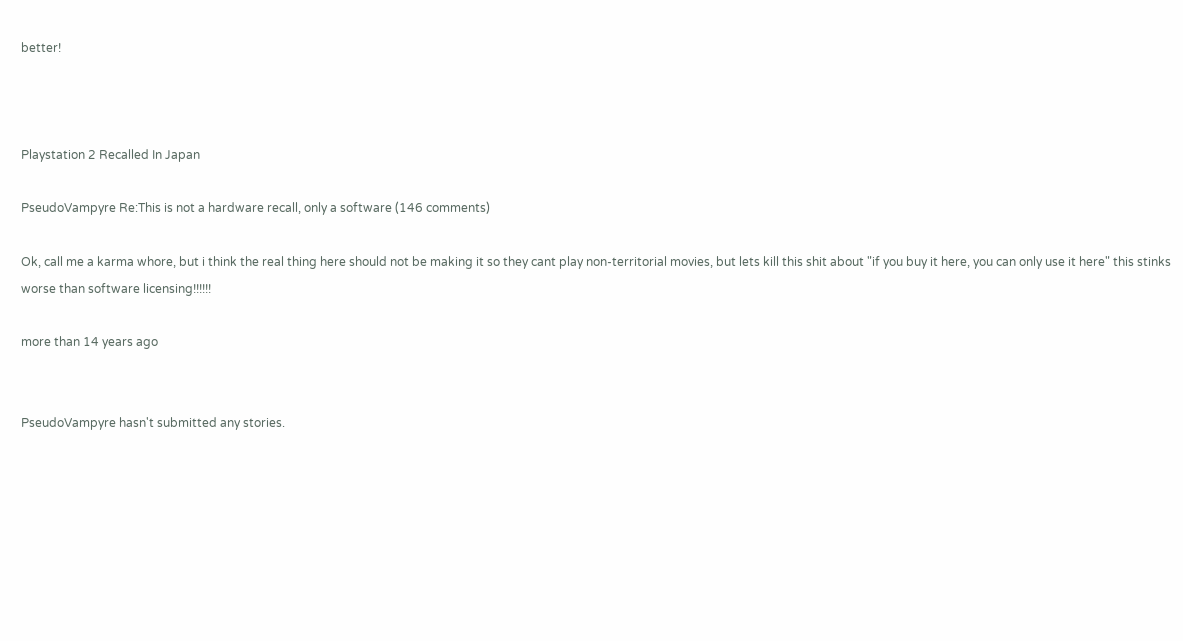better!



Playstation 2 Recalled In Japan

PseudoVampyre Re:This is not a hardware recall, only a software (146 comments)

Ok, call me a karma whore, but i think the real thing here should not be making it so they cant play non-territorial movies, but lets kill this shit about "if you buy it here, you can only use it here" this stinks worse than software licensing!!!!!!

more than 14 years ago


PseudoVampyre hasn't submitted any stories.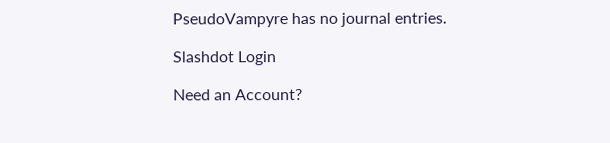PseudoVampyre has no journal entries.

Slashdot Login

Need an Account?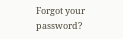Forgot your password?